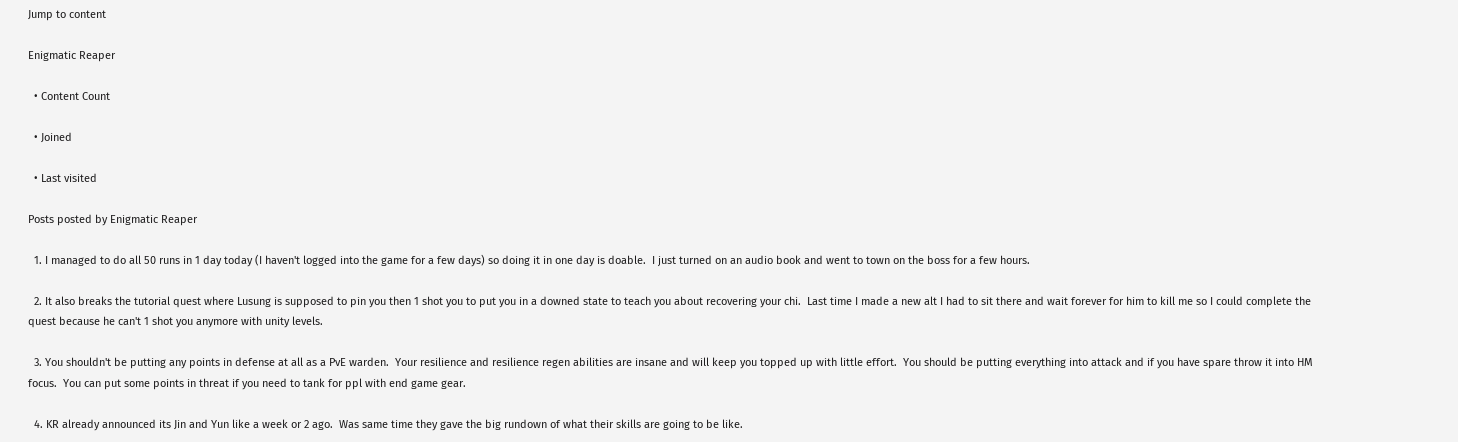Jump to content

Enigmatic Reaper

  • Content Count

  • Joined

  • Last visited

Posts posted by Enigmatic Reaper

  1. I managed to do all 50 runs in 1 day today (I haven't logged into the game for a few days) so doing it in one day is doable.  I just turned on an audio book and went to town on the boss for a few hours.

  2. It also breaks the tutorial quest where Lusung is supposed to pin you then 1 shot you to put you in a downed state to teach you about recovering your chi.  Last time I made a new alt I had to sit there and wait forever for him to kill me so I could complete the quest because he can't 1 shot you anymore with unity levels.

  3. You shouldn't be putting any points in defense at all as a PvE warden.  Your resilience and resilience regen abilities are insane and will keep you topped up with little effort.  You should be putting everything into attack and if you have spare throw it into HM focus.  You can put some points in threat if you need to tank for ppl with end game gear.

  4. KR already announced its Jin and Yun like a week or 2 ago.  Was same time they gave the big rundown of what their skills are going to be like.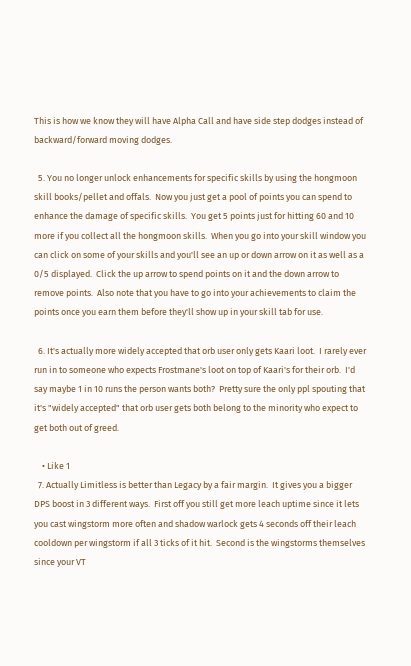This is how we know they will have Alpha Call and have side step dodges instead of backward/forward moving dodges.

  5. You no longer unlock enhancements for specific skills by using the hongmoon skill books/pellet and offals.  Now you just get a pool of points you can spend to enhance the damage of specific skills.  You get 5 points just for hitting 60 and 10 more if you collect all the hongmoon skills.  When you go into your skill window you can click on some of your skills and you'll see an up or down arrow on it as well as a 0/5 displayed.  Click the up arrow to spend points on it and the down arrow to remove points.  Also note that you have to go into your achievements to claim the points once you earn them before they'll show up in your skill tab for use.

  6. It's actually more widely accepted that orb user only gets Kaari loot.  I rarely ever run in to someone who expects Frostmane's loot on top of Kaari's for their orb.  I'd say maybe 1 in 10 runs the person wants both?  Pretty sure the only ppl spouting that it's "widely accepted" that orb user gets both belong to the minority who expect to get both out of greed.

    • Like 1
  7. Actually Limitless is better than Legacy by a fair margin.  It gives you a bigger DPS boost in 3 different ways.  First off you still get more leach uptime since it lets you cast wingstorm more often and shadow warlock gets 4 seconds off their leach cooldown per wingstorm if all 3 ticks of it hit.  Second is the wingstorms themselves since your VT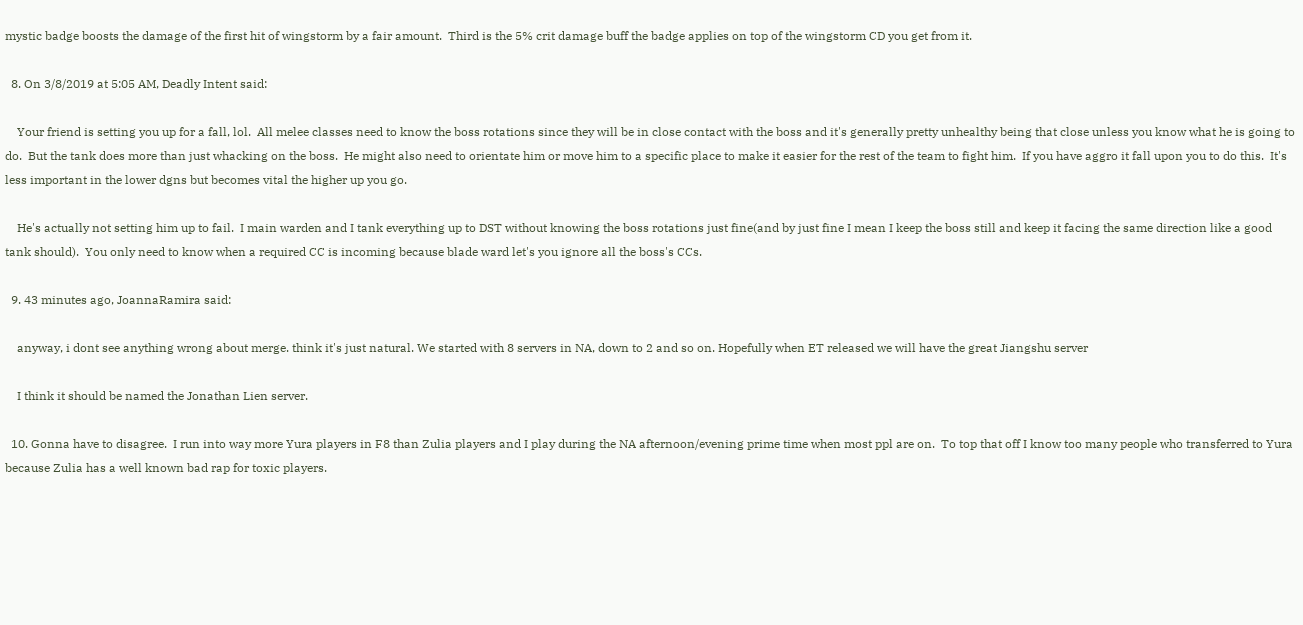mystic badge boosts the damage of the first hit of wingstorm by a fair amount.  Third is the 5% crit damage buff the badge applies on top of the wingstorm CD you get from it.

  8. On 3/8/2019 at 5:05 AM, Deadly Intent said:

    Your friend is setting you up for a fall, lol.  All melee classes need to know the boss rotations since they will be in close contact with the boss and it's generally pretty unhealthy being that close unless you know what he is going to do.  But the tank does more than just whacking on the boss.  He might also need to orientate him or move him to a specific place to make it easier for the rest of the team to fight him.  If you have aggro it fall upon you to do this.  It's less important in the lower dgns but becomes vital the higher up you go.

    He's actually not setting him up to fail.  I main warden and I tank everything up to DST without knowing the boss rotations just fine(and by just fine I mean I keep the boss still and keep it facing the same direction like a good tank should).  You only need to know when a required CC is incoming because blade ward let's you ignore all the boss's CCs.

  9. 43 minutes ago, JoannaRamira said:

    anyway, i dont see anything wrong about merge. think it's just natural. We started with 8 servers in NA, down to 2 and so on. Hopefully when ET released we will have the great Jiangshu server

    I think it should be named the Jonathan Lien server.

  10. Gonna have to disagree.  I run into way more Yura players in F8 than Zulia players and I play during the NA afternoon/evening prime time when most ppl are on.  To top that off I know too many people who transferred to Yura because Zulia has a well known bad rap for toxic players.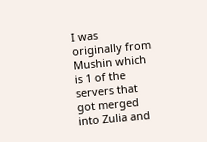I was originally from Mushin which is 1 of the servers that got merged into Zulia and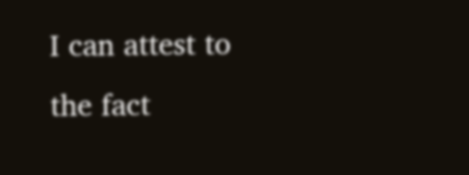I can attest to the fact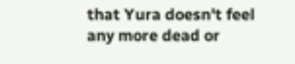that Yura doesn't feel any more dead or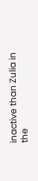inactive than Zulia in the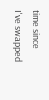time since I've swapped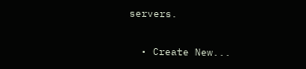servers.

  • Create New...